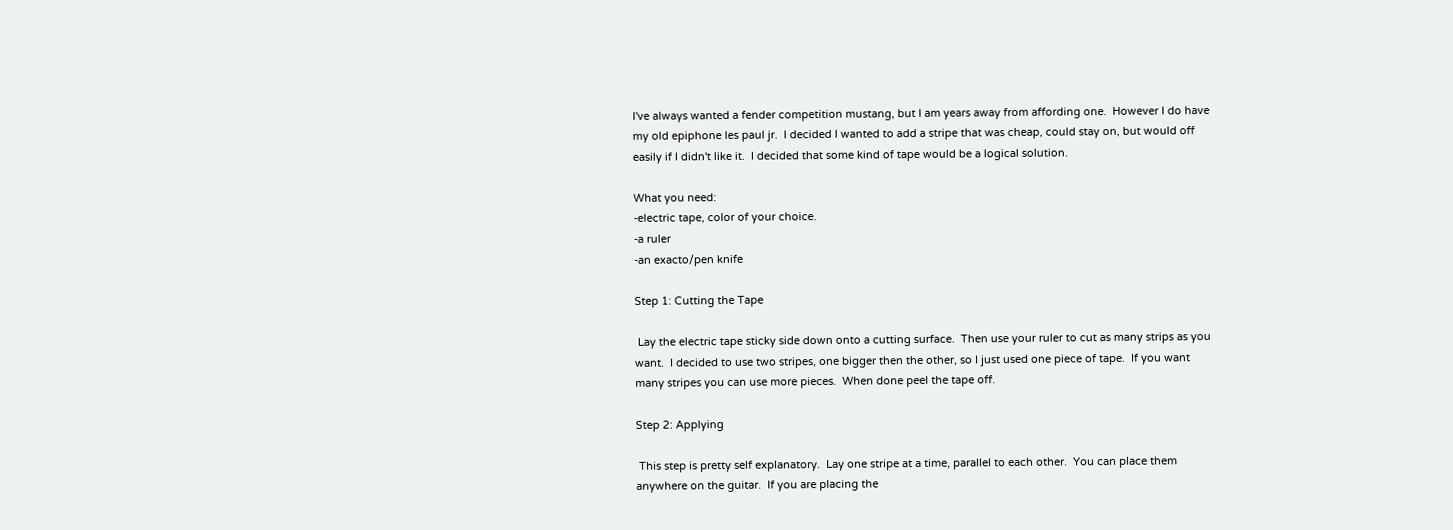I've always wanted a fender competition mustang, but I am years away from affording one.  However I do have my old epiphone les paul jr.  I decided I wanted to add a stripe that was cheap, could stay on, but would off easily if I didn't like it.  I decided that some kind of tape would be a logical solution.

What you need:
-electric tape, color of your choice.
-a ruler
-an exacto/pen knife

Step 1: Cutting the Tape

 Lay the electric tape sticky side down onto a cutting surface.  Then use your ruler to cut as many strips as you want.  I decided to use two stripes, one bigger then the other, so I just used one piece of tape.  If you want many stripes you can use more pieces.  When done peel the tape off.

Step 2: Applying

 This step is pretty self explanatory.  Lay one stripe at a time, parallel to each other.  You can place them anywhere on the guitar.  If you are placing the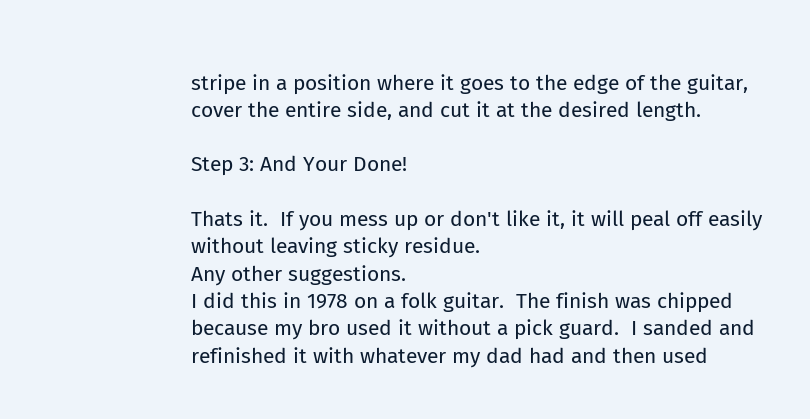stripe in a position where it goes to the edge of the guitar, cover the entire side, and cut it at the desired length.

Step 3: And Your Done!

Thats it.  If you mess up or don't like it, it will peal off easily without leaving sticky residue.
Any other suggestions.
I did this in 1978 on a folk guitar.  The finish was chipped because my bro used it without a pick guard.  I sanded and refinished it with whatever my dad had and then used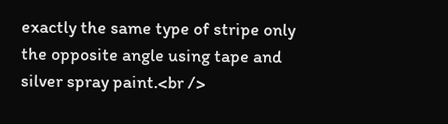exactly the same type of stripe only the opposite angle using tape and silver spray paint.<br />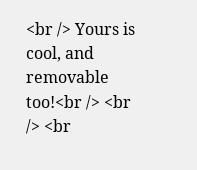<br /> Yours is cool, and removable too!<br /> <br /> <br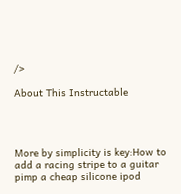/>

About This Instructable




More by simplicity is key:How to add a racing stripe to a guitar pimp a cheap silicone ipod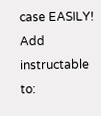case EASILY!
Add instructable to: